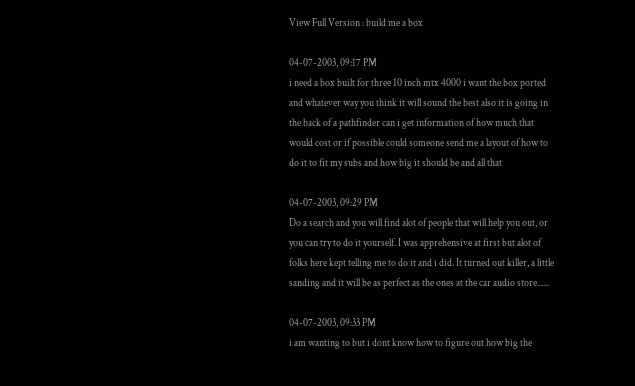View Full Version : build me a box

04-07-2003, 09:17 PM
i need a box built for three 10 inch mtx 4000 i want the box ported and whatever way you think it will sound the best also it is going in the back of a pathfinder can i get information of how much that would cost or if possible could someone send me a layout of how to do it to fit my subs and how big it should be and all that

04-07-2003, 09:29 PM
Do a search and you will find alot of people that will help you out, or you can try to do it yourself. I was apprehensive at first but alot of folks here kept telling me to do it and i did. It turned out killer, a little sanding and it will be as perfect as the ones at the car audio store......

04-07-2003, 09:33 PM
i am wanting to but i dont know how to figure out how big the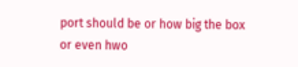port should be or how big the box or even hwo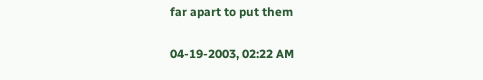far apart to put them

04-19-2003, 02:22 AM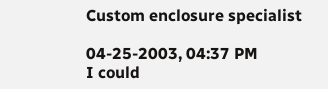Custom enclosure specialist

04-25-2003, 04:37 PM
I could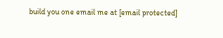build you one email me at [email protected]